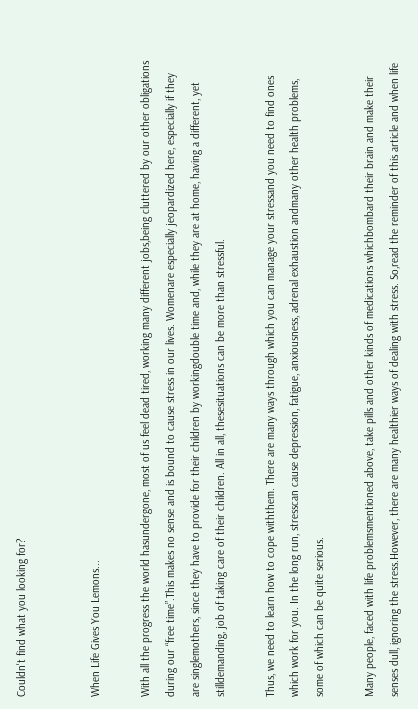Couldn't find what you looking for?


When Life Gives You Lemons...

With all the progress the world hasundergone, most of us feel dead tired, working many different jobs,being cluttered by our other obligations during our “free time”.This makes no sense and is bound to cause stress in our lives. Womenare especially jeopardized here, especially if they are singlemothers, since they have to provide for their children by workingdouble time and, while they are at home, having a different, yet stilldemanding, job of taking care of their children. All in all, thesesituations can be more than stressful.

Thus, we need to learn how to cope withthem. There are many ways through which you can manage your stressand you need to find ones which work for you. In the long run, stresscan cause depression, fatigue, anxiousness, adrenal exhaustion andmany other health problems, some of which can be quite serious.

Many people, faced with life problemsmentioned above, take pills and other kinds of medications whichbombard their brain and make their senses dull, ignoring the stress.However, there are many healthier ways of dealing with stress. So,read the reminder of this article and when life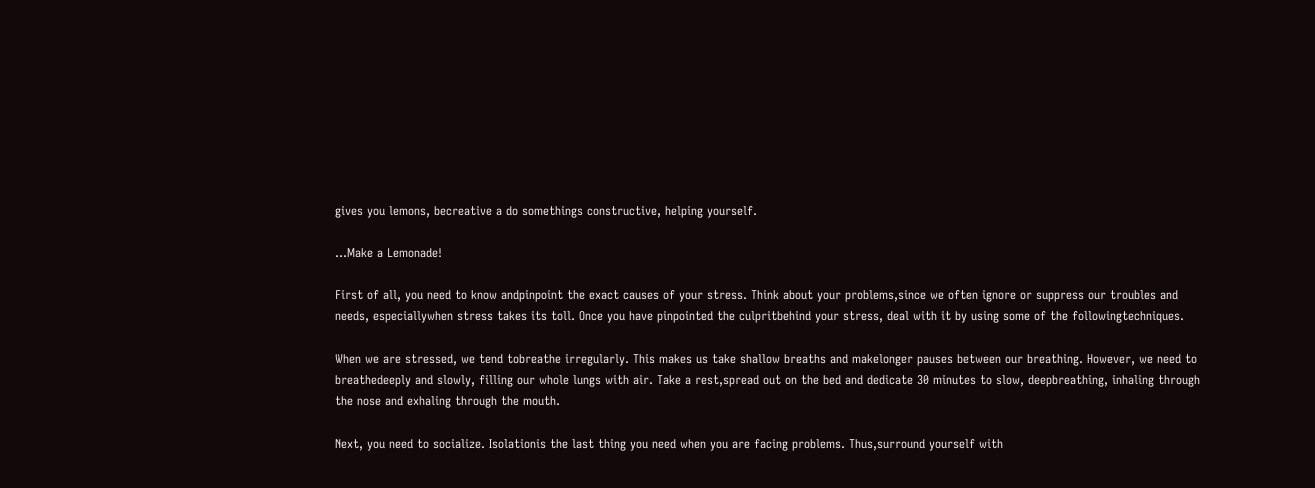gives you lemons, becreative a do somethings constructive, helping yourself.

...Make a Lemonade!

First of all, you need to know andpinpoint the exact causes of your stress. Think about your problems,since we often ignore or suppress our troubles and needs, especiallywhen stress takes its toll. Once you have pinpointed the culpritbehind your stress, deal with it by using some of the followingtechniques.

When we are stressed, we tend tobreathe irregularly. This makes us take shallow breaths and makelonger pauses between our breathing. However, we need to breathedeeply and slowly, filling our whole lungs with air. Take a rest,spread out on the bed and dedicate 30 minutes to slow, deepbreathing, inhaling through the nose and exhaling through the mouth.

Next, you need to socialize. Isolationis the last thing you need when you are facing problems. Thus,surround yourself with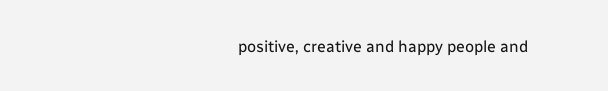positive, creative and happy people and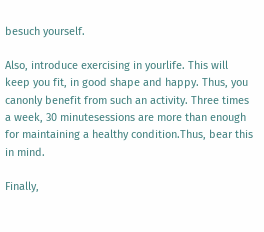besuch yourself.

Also, introduce exercising in yourlife. This will keep you fit, in good shape and happy. Thus, you canonly benefit from such an activity. Three times a week, 30 minutesessions are more than enough for maintaining a healthy condition.Thus, bear this in mind.

Finally,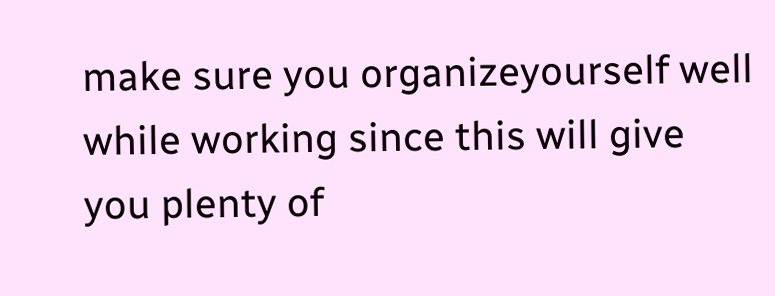make sure you organizeyourself well while working since this will give you plenty of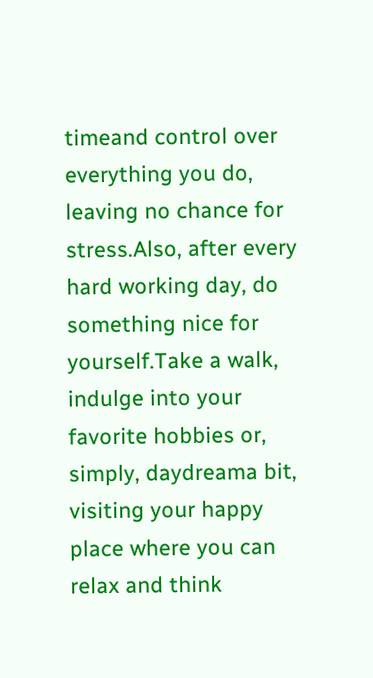timeand control over everything you do, leaving no chance for stress.Also, after every hard working day, do something nice for yourself.Take a walk, indulge into your favorite hobbies or, simply, daydreama bit, visiting your happy place where you can relax and think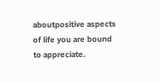aboutpositive aspects of life you are bound to appreciate.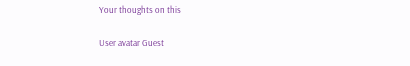Your thoughts on this

User avatar Guest